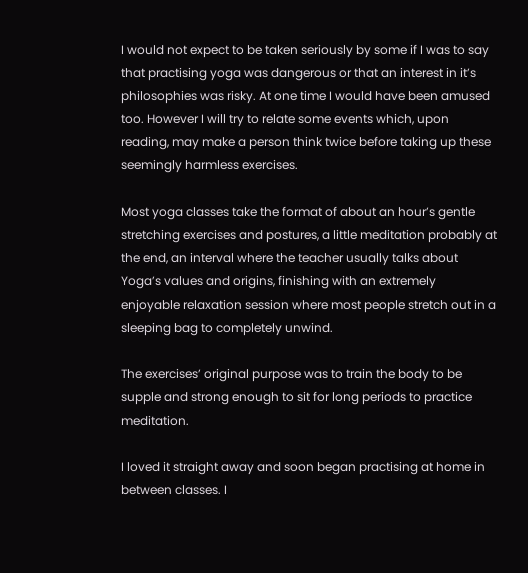I would not expect to be taken seriously by some if I was to say that practising yoga was dangerous or that an interest in it’s philosophies was risky. At one time I would have been amused too. However I will try to relate some events which, upon reading, may make a person think twice before taking up these seemingly harmless exercises.

Most yoga classes take the format of about an hour’s gentle stretching exercises and postures, a little meditation probably at the end, an interval where the teacher usually talks about Yoga’s values and origins, finishing with an extremely enjoyable relaxation session where most people stretch out in a sleeping bag to completely unwind.

The exercises’ original purpose was to train the body to be supple and strong enough to sit for long periods to practice meditation.

I loved it straight away and soon began practising at home in between classes. I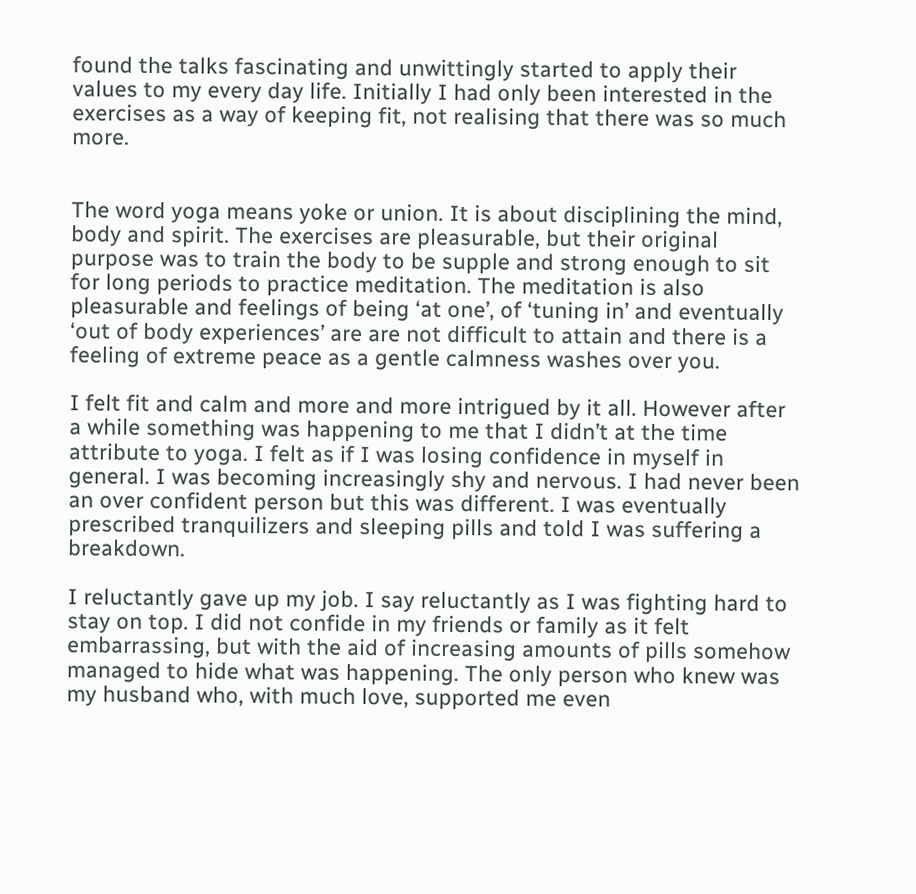found the talks fascinating and unwittingly started to apply their values to my every day life. Initially I had only been interested in the exercises as a way of keeping fit, not realising that there was so much more.


The word yoga means yoke or union. It is about disciplining the mind, body and spirit. The exercises are pleasurable, but their original purpose was to train the body to be supple and strong enough to sit for long periods to practice meditation. The meditation is also pleasurable and feelings of being ‘at one’, of ‘tuning in’ and eventually ‘out of body experiences’ are are not difficult to attain and there is a feeling of extreme peace as a gentle calmness washes over you.

I felt fit and calm and more and more intrigued by it all. However after a while something was happening to me that I didn’t at the time attribute to yoga. I felt as if I was losing confidence in myself in general. I was becoming increasingly shy and nervous. I had never been an over confident person but this was different. I was eventually prescribed tranquilizers and sleeping pills and told I was suffering a breakdown.

I reluctantly gave up my job. I say reluctantly as I was fighting hard to stay on top. I did not confide in my friends or family as it felt embarrassing, but with the aid of increasing amounts of pills somehow managed to hide what was happening. The only person who knew was my husband who, with much love, supported me even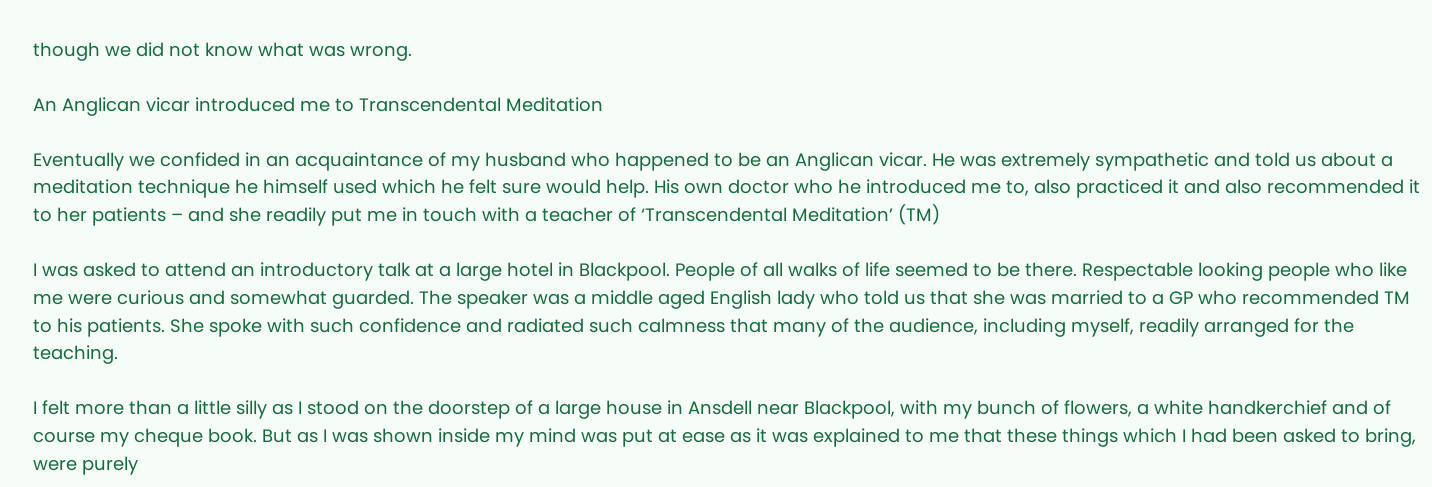though we did not know what was wrong.

An Anglican vicar introduced me to Transcendental Meditation

Eventually we confided in an acquaintance of my husband who happened to be an Anglican vicar. He was extremely sympathetic and told us about a meditation technique he himself used which he felt sure would help. His own doctor who he introduced me to, also practiced it and also recommended it to her patients – and she readily put me in touch with a teacher of ‘Transcendental Meditation’ (TM)

I was asked to attend an introductory talk at a large hotel in Blackpool. People of all walks of life seemed to be there. Respectable looking people who like me were curious and somewhat guarded. The speaker was a middle aged English lady who told us that she was married to a GP who recommended TM to his patients. She spoke with such confidence and radiated such calmness that many of the audience, including myself, readily arranged for the teaching.

I felt more than a little silly as I stood on the doorstep of a large house in Ansdell near Blackpool, with my bunch of flowers, a white handkerchief and of course my cheque book. But as I was shown inside my mind was put at ease as it was explained to me that these things which I had been asked to bring, were purely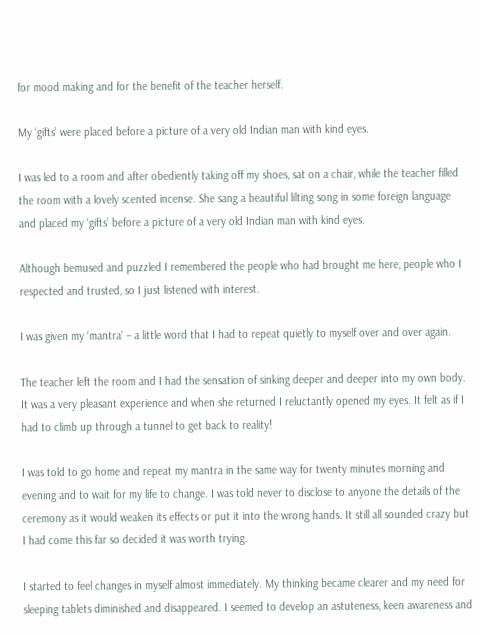for mood making and for the benefit of the teacher herself.

My ‘gifts’ were placed before a picture of a very old Indian man with kind eyes.

I was led to a room and after obediently taking off my shoes, sat on a chair, while the teacher filled the room with a lovely scented incense. She sang a beautiful lilting song in some foreign language and placed my ‘gifts’ before a picture of a very old Indian man with kind eyes.

Although bemused and puzzled I remembered the people who had brought me here, people who I respected and trusted, so I just listened with interest.

I was given my ‘mantra’ – a little word that I had to repeat quietly to myself over and over again.

The teacher left the room and I had the sensation of sinking deeper and deeper into my own body. It was a very pleasant experience and when she returned I reluctantly opened my eyes. It felt as if I had to climb up through a tunnel to get back to reality!

I was told to go home and repeat my mantra in the same way for twenty minutes morning and evening and to wait for my life to change. I was told never to disclose to anyone the details of the ceremony as it would weaken its effects or put it into the wrong hands. It still all sounded crazy but I had come this far so decided it was worth trying.

I started to feel changes in myself almost immediately. My thinking became clearer and my need for sleeping tablets diminished and disappeared. I seemed to develop an astuteness, keen awareness and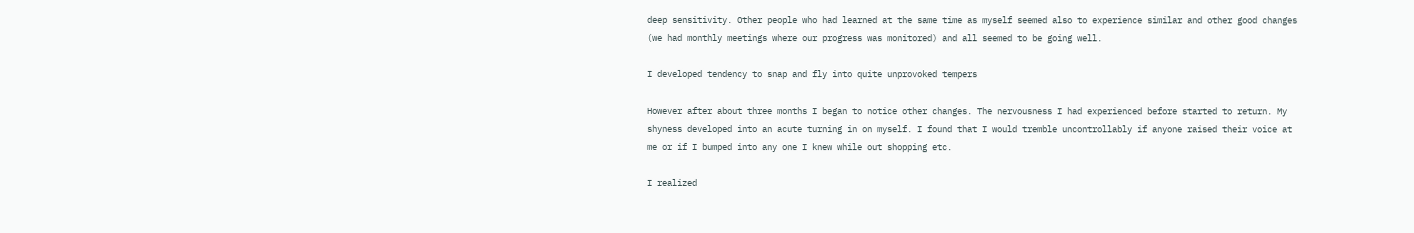deep sensitivity. Other people who had learned at the same time as myself seemed also to experience similar and other good changes (we had monthly meetings where our progress was monitored) and all seemed to be going well.

I developed tendency to snap and fly into quite unprovoked tempers

However after about three months I began to notice other changes. The nervousness I had experienced before started to return. My shyness developed into an acute turning in on myself. I found that I would tremble uncontrollably if anyone raised their voice at me or if I bumped into any one I knew while out shopping etc.

I realized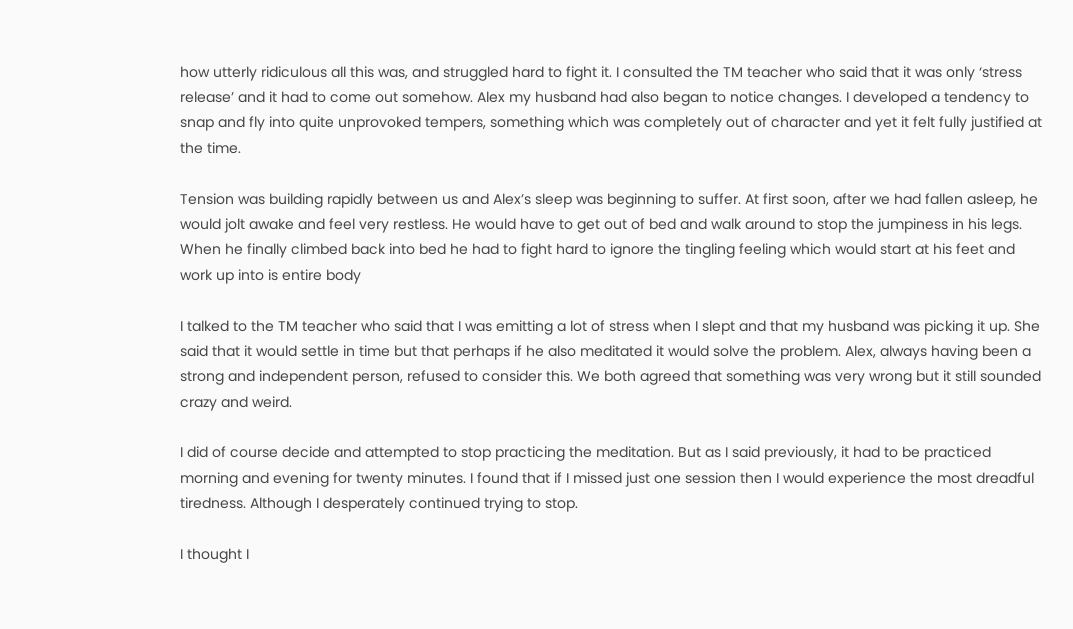how utterly ridiculous all this was, and struggled hard to fight it. I consulted the TM teacher who said that it was only ‘stress release’ and it had to come out somehow. Alex my husband had also began to notice changes. I developed a tendency to snap and fly into quite unprovoked tempers, something which was completely out of character and yet it felt fully justified at the time.

Tension was building rapidly between us and Alex’s sleep was beginning to suffer. At first soon, after we had fallen asleep, he would jolt awake and feel very restless. He would have to get out of bed and walk around to stop the jumpiness in his legs. When he finally climbed back into bed he had to fight hard to ignore the tingling feeling which would start at his feet and work up into is entire body

I talked to the TM teacher who said that I was emitting a lot of stress when I slept and that my husband was picking it up. She said that it would settle in time but that perhaps if he also meditated it would solve the problem. Alex, always having been a strong and independent person, refused to consider this. We both agreed that something was very wrong but it still sounded crazy and weird.

I did of course decide and attempted to stop practicing the meditation. But as I said previously, it had to be practiced morning and evening for twenty minutes. I found that if I missed just one session then I would experience the most dreadful tiredness. Although I desperately continued trying to stop.

I thought I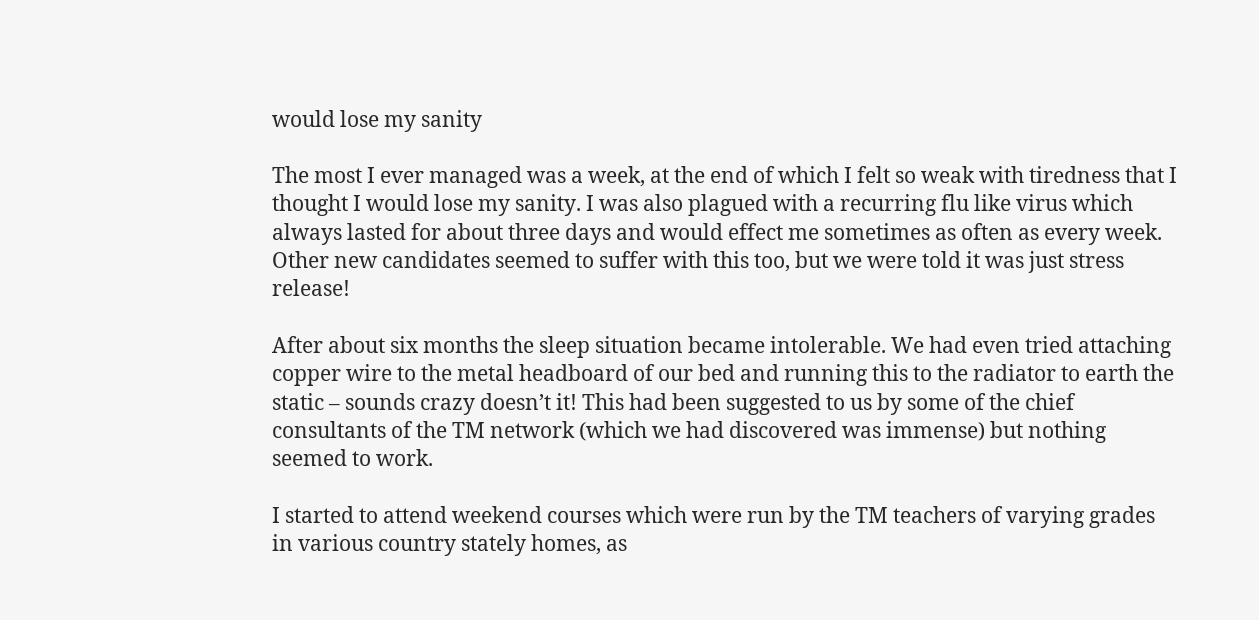would lose my sanity

The most I ever managed was a week, at the end of which I felt so weak with tiredness that I thought I would lose my sanity. I was also plagued with a recurring flu like virus which always lasted for about three days and would effect me sometimes as often as every week. Other new candidates seemed to suffer with this too, but we were told it was just stress release!

After about six months the sleep situation became intolerable. We had even tried attaching copper wire to the metal headboard of our bed and running this to the radiator to earth the static – sounds crazy doesn’t it! This had been suggested to us by some of the chief consultants of the TM network (which we had discovered was immense) but nothing seemed to work.

I started to attend weekend courses which were run by the TM teachers of varying grades in various country stately homes, as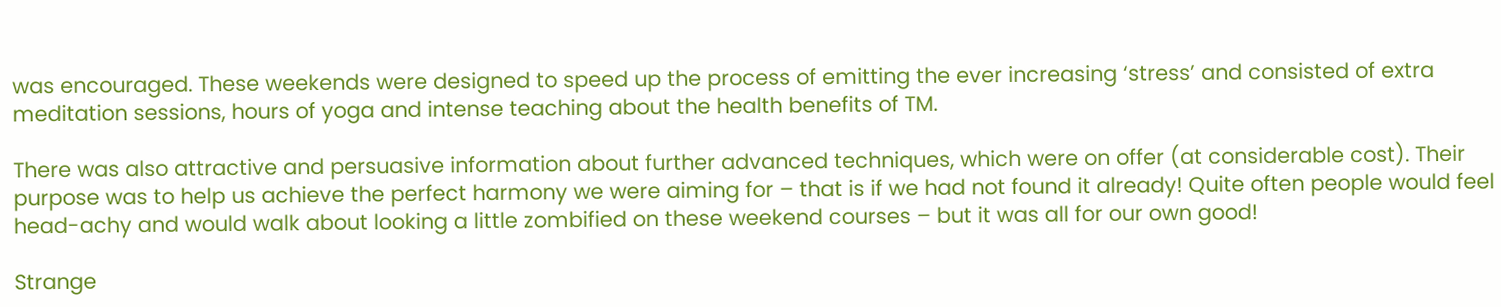was encouraged. These weekends were designed to speed up the process of emitting the ever increasing ‘stress’ and consisted of extra meditation sessions, hours of yoga and intense teaching about the health benefits of TM.

There was also attractive and persuasive information about further advanced techniques, which were on offer (at considerable cost). Their purpose was to help us achieve the perfect harmony we were aiming for – that is if we had not found it already! Quite often people would feel head-achy and would walk about looking a little zombified on these weekend courses – but it was all for our own good!

Strange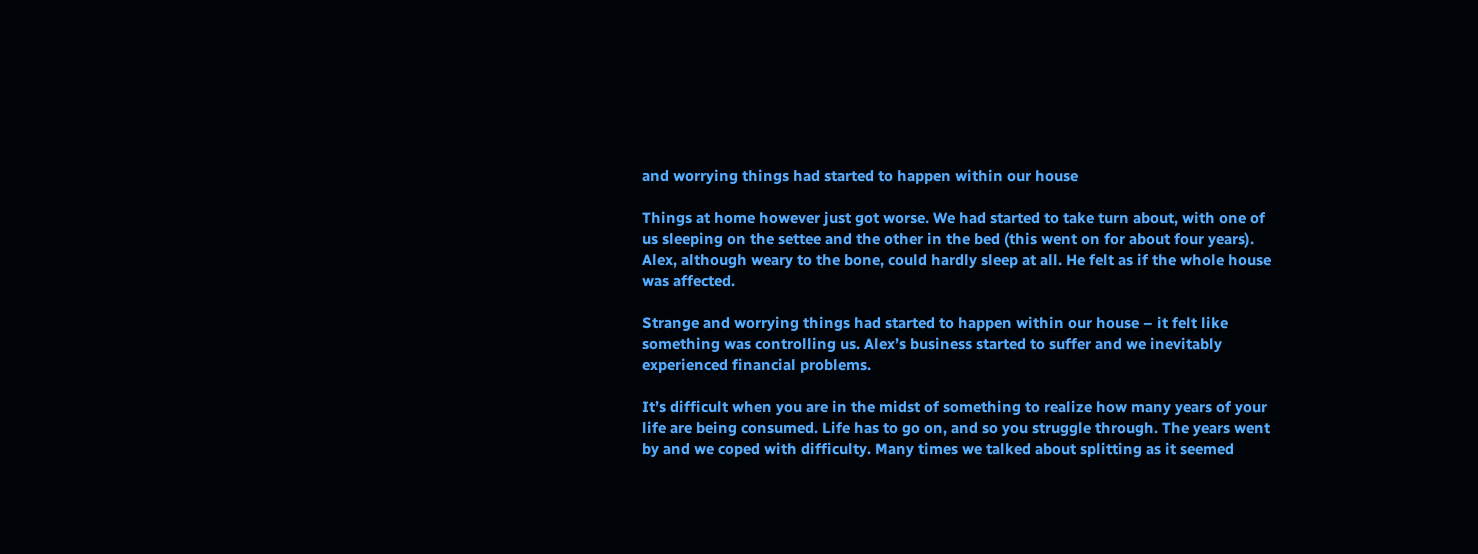and worrying things had started to happen within our house

Things at home however just got worse. We had started to take turn about, with one of us sleeping on the settee and the other in the bed (this went on for about four years). Alex, although weary to the bone, could hardly sleep at all. He felt as if the whole house was affected.

Strange and worrying things had started to happen within our house – it felt like something was controlling us. Alex’s business started to suffer and we inevitably experienced financial problems.

It’s difficult when you are in the midst of something to realize how many years of your life are being consumed. Life has to go on, and so you struggle through. The years went by and we coped with difficulty. Many times we talked about splitting as it seemed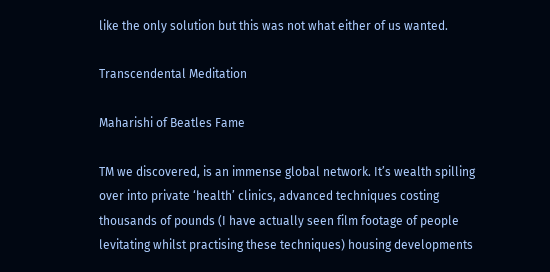like the only solution but this was not what either of us wanted.

Transcendental Meditation

Maharishi of Beatles Fame

TM we discovered, is an immense global network. It’s wealth spilling over into private ‘health’ clinics, advanced techniques costing thousands of pounds (I have actually seen film footage of people levitating whilst practising these techniques) housing developments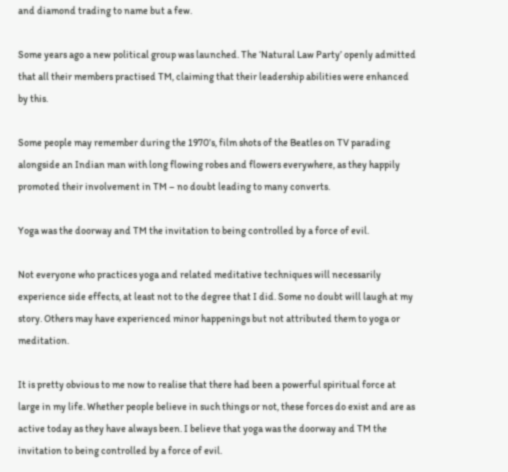and diamond trading to name but a few.

Some years ago a new political group was launched. The ‘Natural Law Party’ openly admitted that all their members practised TM, claiming that their leadership abilities were enhanced by this.

Some people may remember during the 1970’s, film shots of the Beatles on TV parading alongside an Indian man with long flowing robes and flowers everywhere, as they happily promoted their involvement in TM – no doubt leading to many converts.

Yoga was the doorway and TM the invitation to being controlled by a force of evil.

Not everyone who practices yoga and related meditative techniques will necessarily experience side effects, at least not to the degree that I did. Some no doubt will laugh at my story. Others may have experienced minor happenings but not attributed them to yoga or meditation.

It is pretty obvious to me now to realise that there had been a powerful spiritual force at large in my life. Whether people believe in such things or not, these forces do exist and are as active today as they have always been. I believe that yoga was the doorway and TM the invitation to being controlled by a force of evil.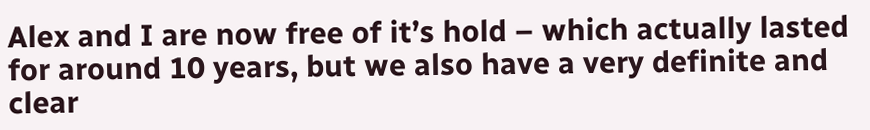Alex and I are now free of it’s hold – which actually lasted for around 10 years, but we also have a very definite and clear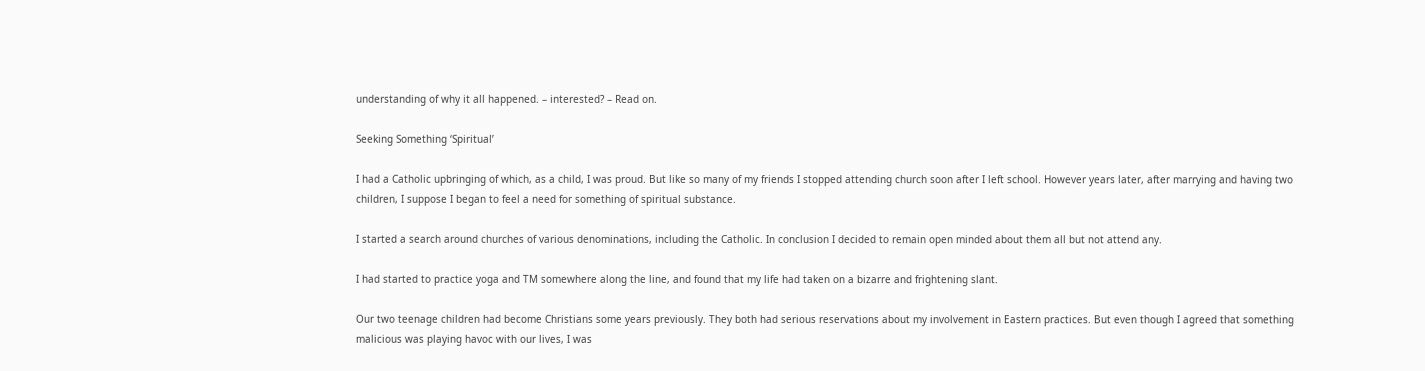understanding of why it all happened. – interested? – Read on.

Seeking Something ‘Spiritual’

I had a Catholic upbringing of which, as a child, I was proud. But like so many of my friends I stopped attending church soon after I left school. However years later, after marrying and having two children, I suppose I began to feel a need for something of spiritual substance.

I started a search around churches of various denominations, including the Catholic. In conclusion I decided to remain open minded about them all but not attend any.

I had started to practice yoga and TM somewhere along the line, and found that my life had taken on a bizarre and frightening slant.

Our two teenage children had become Christians some years previously. They both had serious reservations about my involvement in Eastern practices. But even though I agreed that something malicious was playing havoc with our lives, I was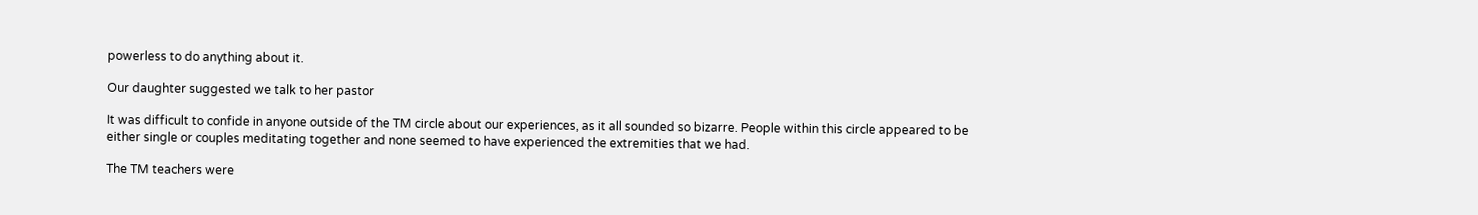powerless to do anything about it.

Our daughter suggested we talk to her pastor

It was difficult to confide in anyone outside of the TM circle about our experiences, as it all sounded so bizarre. People within this circle appeared to be either single or couples meditating together and none seemed to have experienced the extremities that we had.

The TM teachers were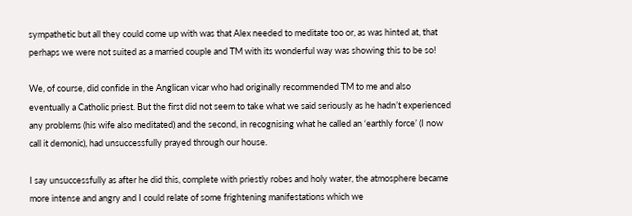sympathetic but all they could come up with was that Alex needed to meditate too or, as was hinted at, that perhaps we were not suited as a married couple and TM with its wonderful way was showing this to be so!

We, of course, did confide in the Anglican vicar who had originally recommended TM to me and also eventually a Catholic priest. But the first did not seem to take what we said seriously as he hadn’t experienced any problems (his wife also meditated) and the second, in recognising what he called an ‘earthly force’ (I now call it demonic), had unsuccessfully prayed through our house.

I say unsuccessfully as after he did this, complete with priestly robes and holy water, the atmosphere became more intense and angry and I could relate of some frightening manifestations which we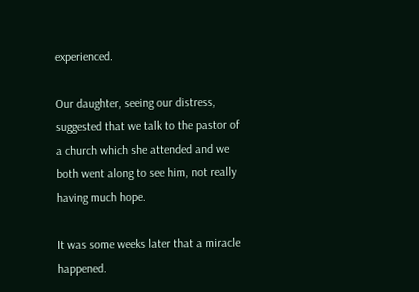experienced.

Our daughter, seeing our distress, suggested that we talk to the pastor of a church which she attended and we both went along to see him, not really having much hope.

It was some weeks later that a miracle happened.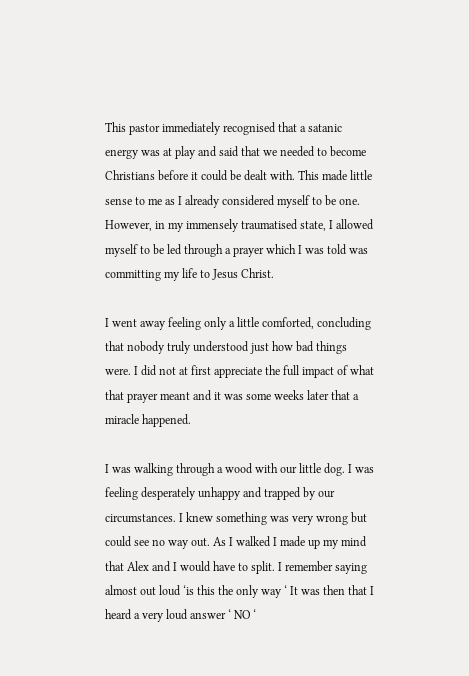This pastor immediately recognised that a satanic energy was at play and said that we needed to become Christians before it could be dealt with. This made little sense to me as I already considered myself to be one. However, in my immensely traumatised state, I allowed myself to be led through a prayer which I was told was committing my life to Jesus Christ.

I went away feeling only a little comforted, concluding that nobody truly understood just how bad things were. I did not at first appreciate the full impact of what that prayer meant and it was some weeks later that a miracle happened.

I was walking through a wood with our little dog. I was feeling desperately unhappy and trapped by our circumstances. I knew something was very wrong but could see no way out. As I walked I made up my mind that Alex and I would have to split. I remember saying almost out loud ‘is this the only way ‘ It was then that I heard a very loud answer ‘ NO ‘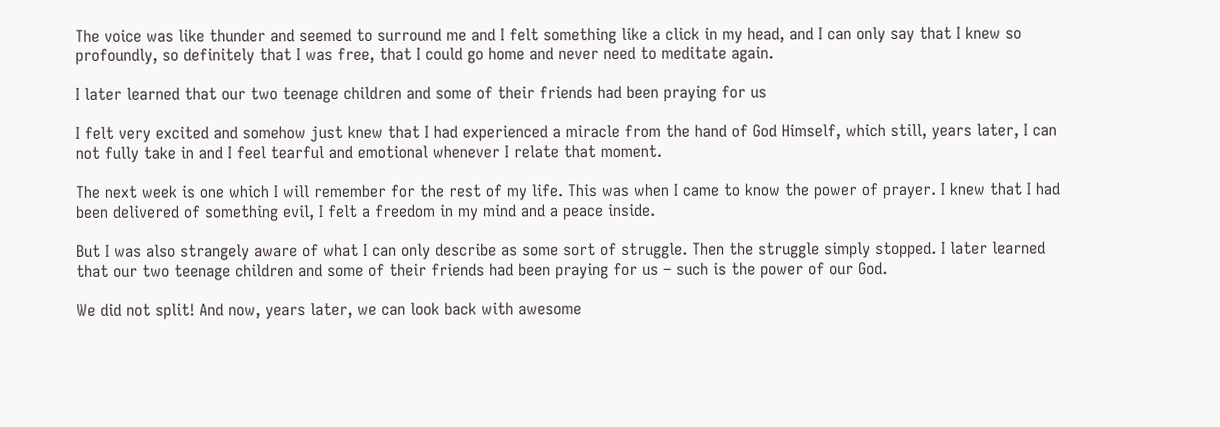The voice was like thunder and seemed to surround me and I felt something like a click in my head, and I can only say that I knew so profoundly, so definitely that I was free, that I could go home and never need to meditate again.

I later learned that our two teenage children and some of their friends had been praying for us

I felt very excited and somehow just knew that I had experienced a miracle from the hand of God Himself, which still, years later, I can not fully take in and I feel tearful and emotional whenever I relate that moment.

The next week is one which I will remember for the rest of my life. This was when I came to know the power of prayer. I knew that I had been delivered of something evil, I felt a freedom in my mind and a peace inside.

But I was also strangely aware of what I can only describe as some sort of struggle. Then the struggle simply stopped. I later learned that our two teenage children and some of their friends had been praying for us – such is the power of our God.

We did not split! And now, years later, we can look back with awesome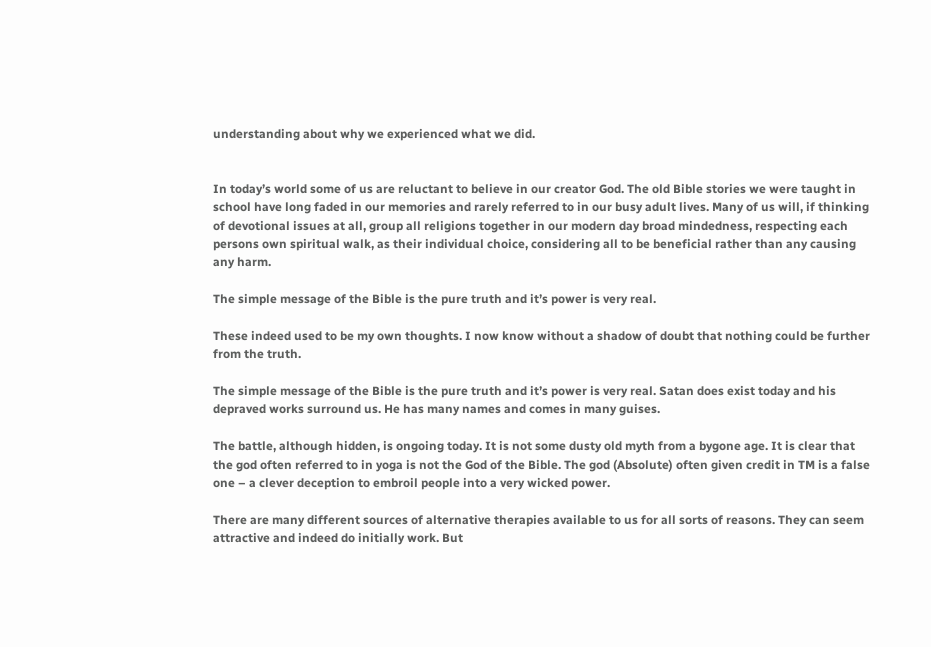understanding about why we experienced what we did.


In today’s world some of us are reluctant to believe in our creator God. The old Bible stories we were taught in school have long faded in our memories and rarely referred to in our busy adult lives. Many of us will, if thinking of devotional issues at all, group all religions together in our modern day broad mindedness, respecting each persons own spiritual walk, as their individual choice, considering all to be beneficial rather than any causing any harm.

The simple message of the Bible is the pure truth and it’s power is very real.

These indeed used to be my own thoughts. I now know without a shadow of doubt that nothing could be further from the truth.

The simple message of the Bible is the pure truth and it’s power is very real. Satan does exist today and his depraved works surround us. He has many names and comes in many guises.

The battle, although hidden, is ongoing today. It is not some dusty old myth from a bygone age. It is clear that the god often referred to in yoga is not the God of the Bible. The god (Absolute) often given credit in TM is a false one – a clever deception to embroil people into a very wicked power.

There are many different sources of alternative therapies available to us for all sorts of reasons. They can seem attractive and indeed do initially work. But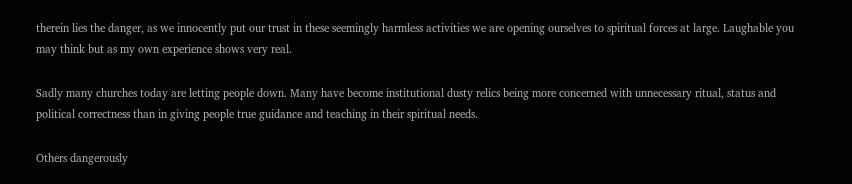therein lies the danger, as we innocently put our trust in these seemingly harmless activities we are opening ourselves to spiritual forces at large. Laughable you may think but as my own experience shows very real.

Sadly many churches today are letting people down. Many have become institutional dusty relics being more concerned with unnecessary ritual, status and political correctness than in giving people true guidance and teaching in their spiritual needs.

Others dangerously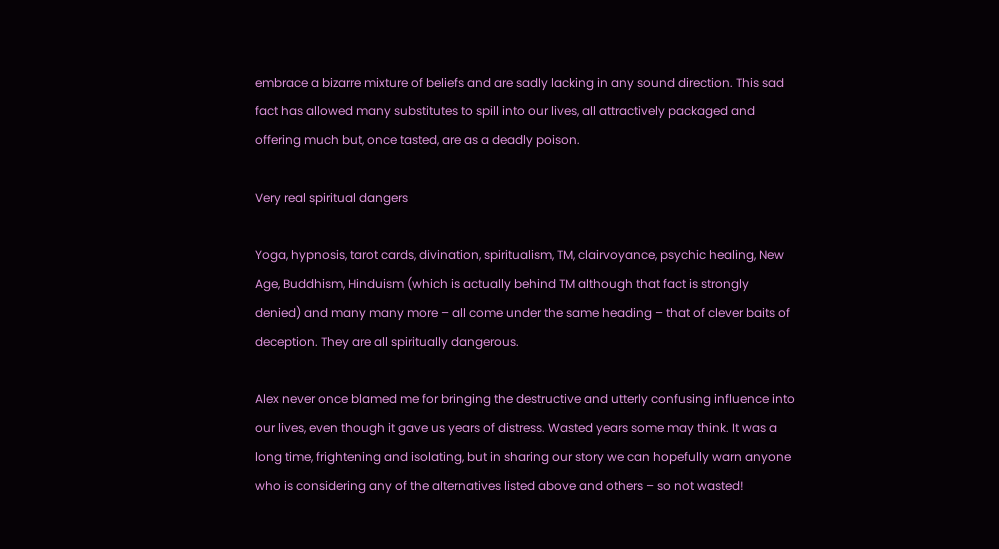embrace a bizarre mixture of beliefs and are sadly lacking in any sound direction. This sad fact has allowed many substitutes to spill into our lives, all attractively packaged and offering much but, once tasted, are as a deadly poison.

Very real spiritual dangers

Yoga, hypnosis, tarot cards, divination, spiritualism, TM, clairvoyance, psychic healing, New Age, Buddhism, Hinduism (which is actually behind TM although that fact is strongly denied) and many many more – all come under the same heading – that of clever baits of deception. They are all spiritually dangerous.

Alex never once blamed me for bringing the destructive and utterly confusing influence into our lives, even though it gave us years of distress. Wasted years some may think. It was a long time, frightening and isolating, but in sharing our story we can hopefully warn anyone who is considering any of the alternatives listed above and others – so not wasted!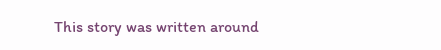This story was written around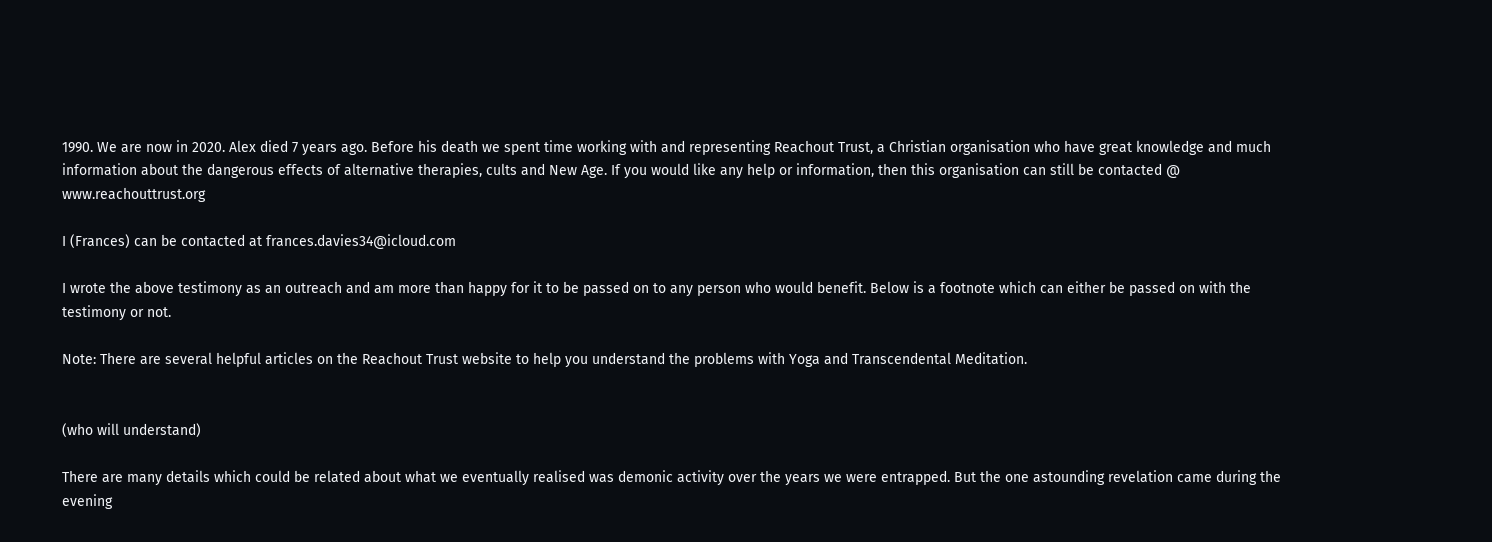1990. We are now in 2020. Alex died 7 years ago. Before his death we spent time working with and representing Reachout Trust, a Christian organisation who have great knowledge and much information about the dangerous effects of alternative therapies, cults and New Age. If you would like any help or information, then this organisation can still be contacted @ www.reachouttrust.org

I (Frances) can be contacted at frances.davies34@icloud.com

I wrote the above testimony as an outreach and am more than happy for it to be passed on to any person who would benefit. Below is a footnote which can either be passed on with the testimony or not.

Note: There are several helpful articles on the Reachout Trust website to help you understand the problems with Yoga and Transcendental Meditation.


(who will understand)

There are many details which could be related about what we eventually realised was demonic activity over the years we were entrapped. But the one astounding revelation came during the evening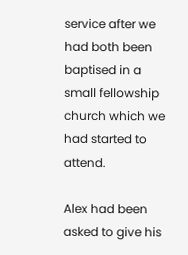service after we had both been baptised in a small fellowship church which we had started to attend.

Alex had been asked to give his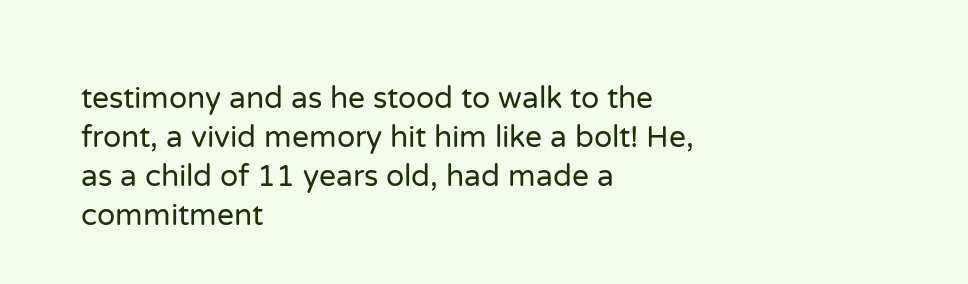testimony and as he stood to walk to the front, a vivid memory hit him like a bolt! He, as a child of 11 years old, had made a commitment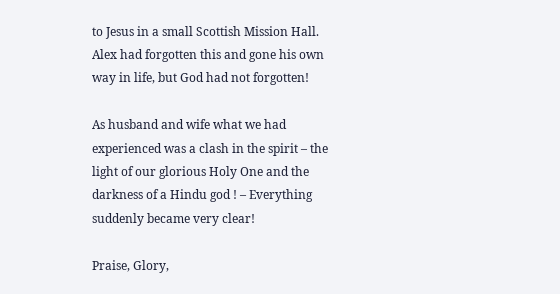to Jesus in a small Scottish Mission Hall. Alex had forgotten this and gone his own way in life, but God had not forgotten!

As husband and wife what we had experienced was a clash in the spirit – the light of our glorious Holy One and the darkness of a Hindu god ! – Everything suddenly became very clear!

Praise, Glory,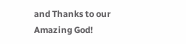and Thanks to our Amazing God!